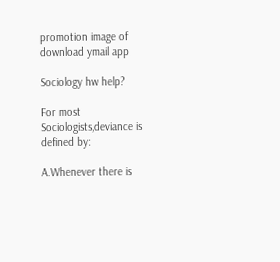promotion image of download ymail app

Sociology hw help?

For most Sociologists,deviance is defined by:

A.Whenever there is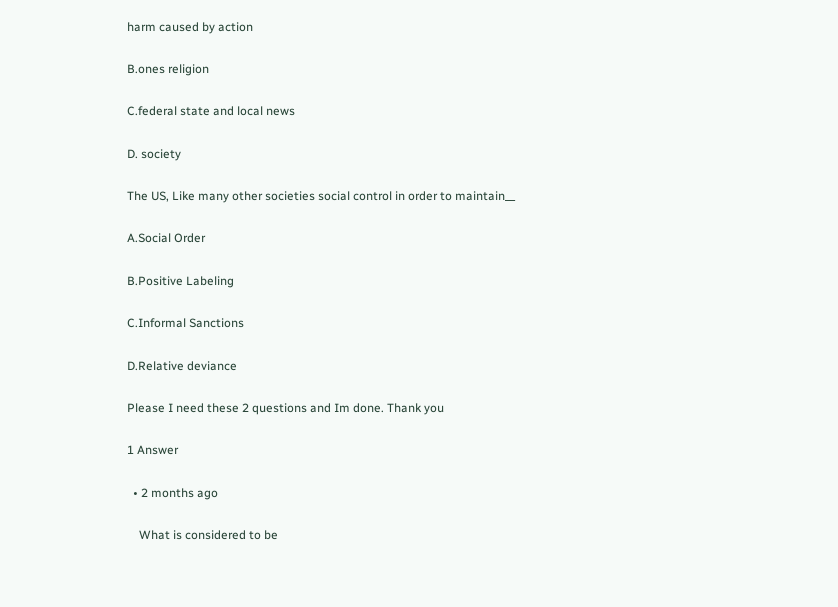harm caused by action

B.ones religion

C.federal state and local news

D. society

The US, Like many other societies social control in order to maintain__

A.Social Order

B.Positive Labeling

C.Informal Sanctions

D.Relative deviance

Please I need these 2 questions and Im done. Thank you

1 Answer

  • 2 months ago

    What is considered to be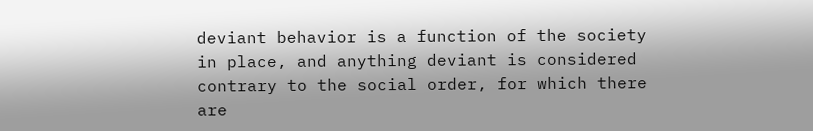deviant behavior is a function of the society in place, and anything deviant is considered contrary to the social order, for which there are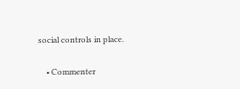social controls in place.

    • Commenter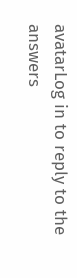avatarLog in to reply to the answers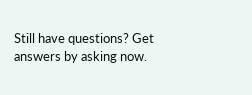Still have questions? Get answers by asking now.